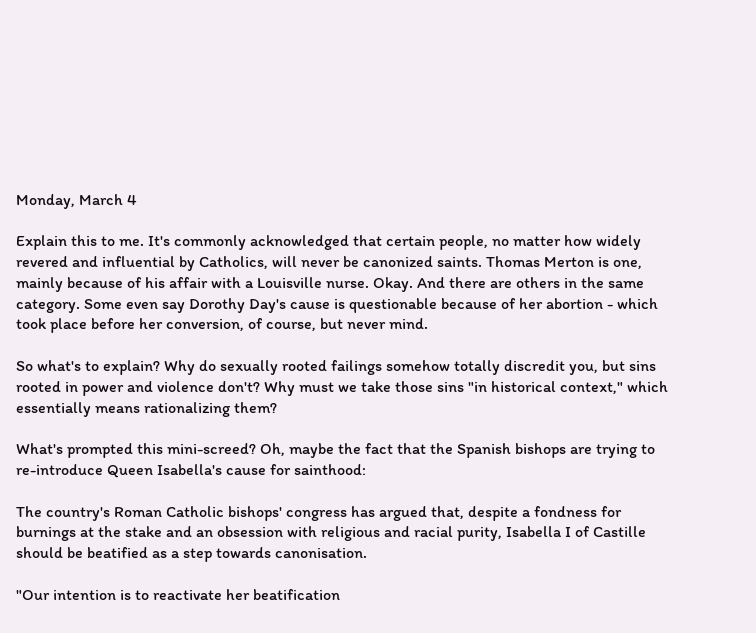Monday, March 4

Explain this to me. It's commonly acknowledged that certain people, no matter how widely revered and influential by Catholics, will never be canonized saints. Thomas Merton is one, mainly because of his affair with a Louisville nurse. Okay. And there are others in the same category. Some even say Dorothy Day's cause is questionable because of her abortion - which took place before her conversion, of course, but never mind.

So what's to explain? Why do sexually rooted failings somehow totally discredit you, but sins rooted in power and violence don't? Why must we take those sins "in historical context," which essentially means rationalizing them?

What's prompted this mini-screed? Oh, maybe the fact that the Spanish bishops are trying to re-introduce Queen Isabella's cause for sainthood:

The country's Roman Catholic bishops' congress has argued that, despite a fondness for burnings at the stake and an obsession with religious and racial purity, Isabella I of Castille should be beatified as a step towards canonisation.

"Our intention is to reactivate her beatification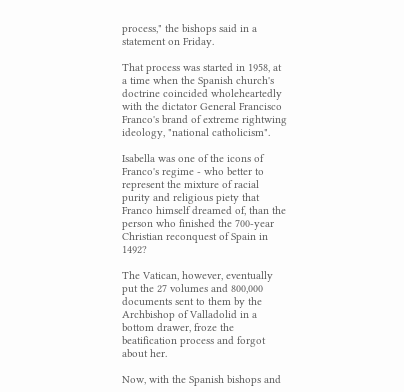process," the bishops said in a statement on Friday.

That process was started in 1958, at a time when the Spanish church's doctrine coincided wholeheartedly with the dictator General Francisco Franco's brand of extreme rightwing ideology, "national catholicism".

Isabella was one of the icons of Franco's regime - who better to represent the mixture of racial purity and religious piety that Franco himself dreamed of, than the person who finished the 700-year Christian reconquest of Spain in 1492?

The Vatican, however, eventually put the 27 volumes and 800,000 documents sent to them by the Archbishop of Valladolid in a bottom drawer, froze the beatification process and forgot about her.

Now, with the Spanish bishops and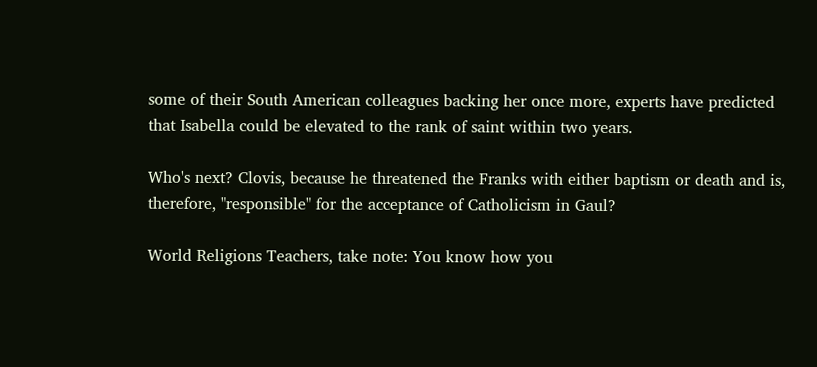some of their South American colleagues backing her once more, experts have predicted that Isabella could be elevated to the rank of saint within two years.

Who's next? Clovis, because he threatened the Franks with either baptism or death and is, therefore, "responsible" for the acceptance of Catholicism in Gaul?

World Religions Teachers, take note: You know how you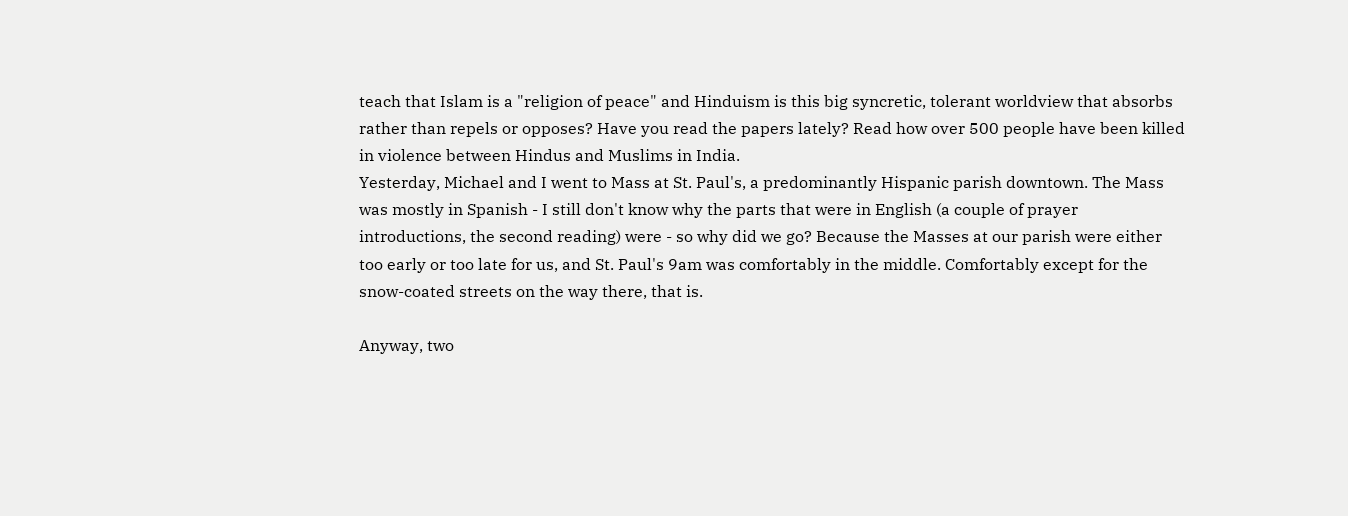teach that Islam is a "religion of peace" and Hinduism is this big syncretic, tolerant worldview that absorbs rather than repels or opposes? Have you read the papers lately? Read how over 500 people have been killed in violence between Hindus and Muslims in India.
Yesterday, Michael and I went to Mass at St. Paul's, a predominantly Hispanic parish downtown. The Mass was mostly in Spanish - I still don't know why the parts that were in English (a couple of prayer introductions, the second reading) were - so why did we go? Because the Masses at our parish were either too early or too late for us, and St. Paul's 9am was comfortably in the middle. Comfortably except for the snow-coated streets on the way there, that is.

Anyway, two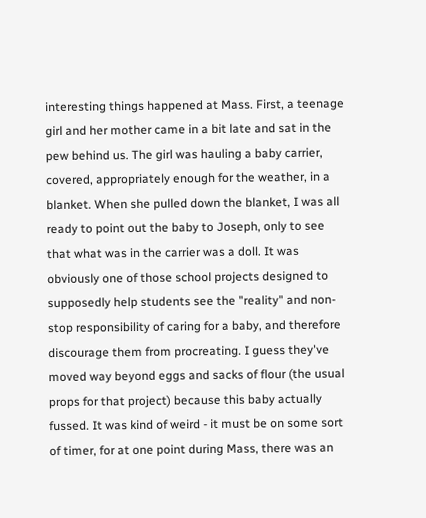interesting things happened at Mass. First, a teenage girl and her mother came in a bit late and sat in the pew behind us. The girl was hauling a baby carrier, covered, appropriately enough for the weather, in a blanket. When she pulled down the blanket, I was all ready to point out the baby to Joseph, only to see that what was in the carrier was a doll. It was obviously one of those school projects designed to supposedly help students see the "reality" and non-stop responsibility of caring for a baby, and therefore discourage them from procreating. I guess they've moved way beyond eggs and sacks of flour (the usual props for that project) because this baby actually fussed. It was kind of weird - it must be on some sort of timer, for at one point during Mass, there was an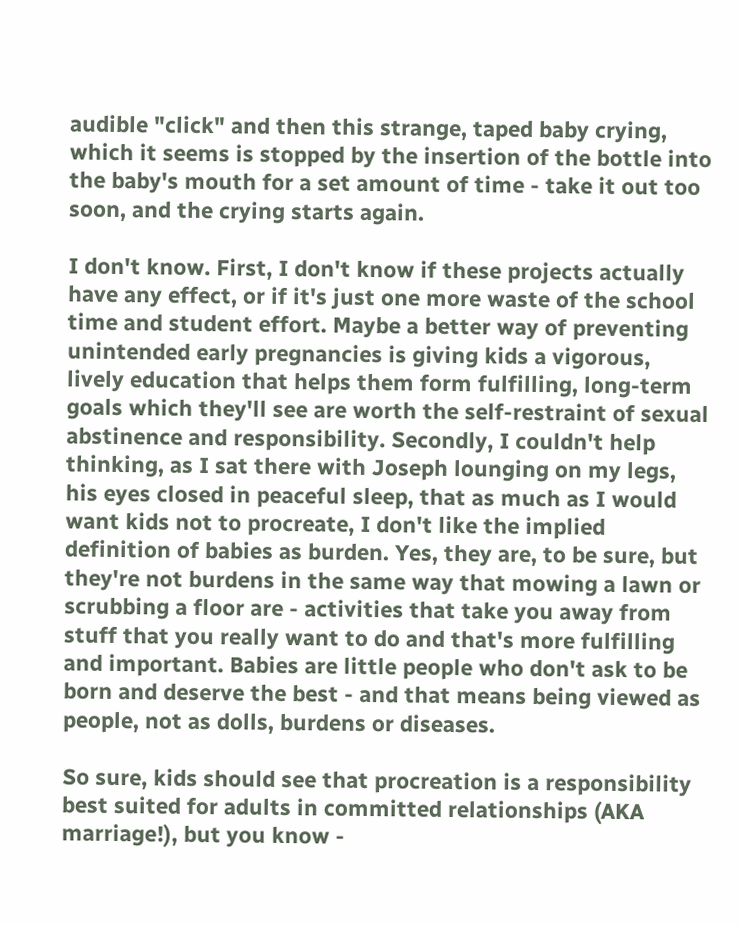audible "click" and then this strange, taped baby crying, which it seems is stopped by the insertion of the bottle into the baby's mouth for a set amount of time - take it out too soon, and the crying starts again.

I don't know. First, I don't know if these projects actually have any effect, or if it's just one more waste of the school time and student effort. Maybe a better way of preventing unintended early pregnancies is giving kids a vigorous, lively education that helps them form fulfilling, long-term goals which they'll see are worth the self-restraint of sexual abstinence and responsibility. Secondly, I couldn't help thinking, as I sat there with Joseph lounging on my legs, his eyes closed in peaceful sleep, that as much as I would want kids not to procreate, I don't like the implied definition of babies as burden. Yes, they are, to be sure, but they're not burdens in the same way that mowing a lawn or scrubbing a floor are - activities that take you away from stuff that you really want to do and that's more fulfilling and important. Babies are little people who don't ask to be born and deserve the best - and that means being viewed as people, not as dolls, burdens or diseases.

So sure, kids should see that procreation is a responsibility best suited for adults in committed relationships (AKA marriage!), but you know -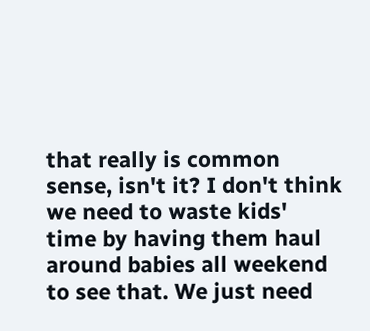that really is common sense, isn't it? I don't think we need to waste kids' time by having them haul around babies all weekend to see that. We just need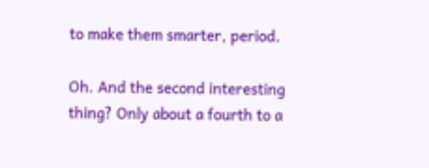to make them smarter, period.

Oh. And the second interesting thing? Only about a fourth to a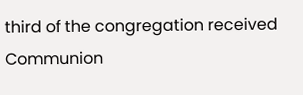third of the congregation received Communion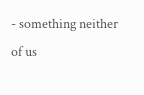- something neither of us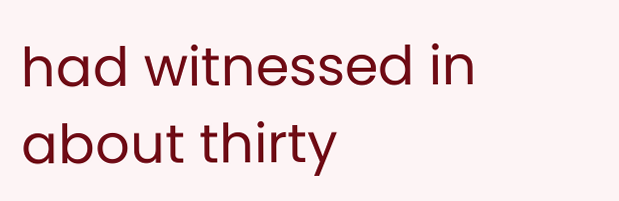had witnessed in about thirty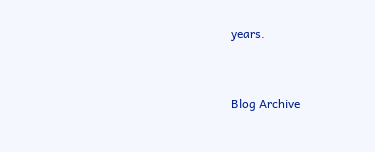years.


Blog Archive